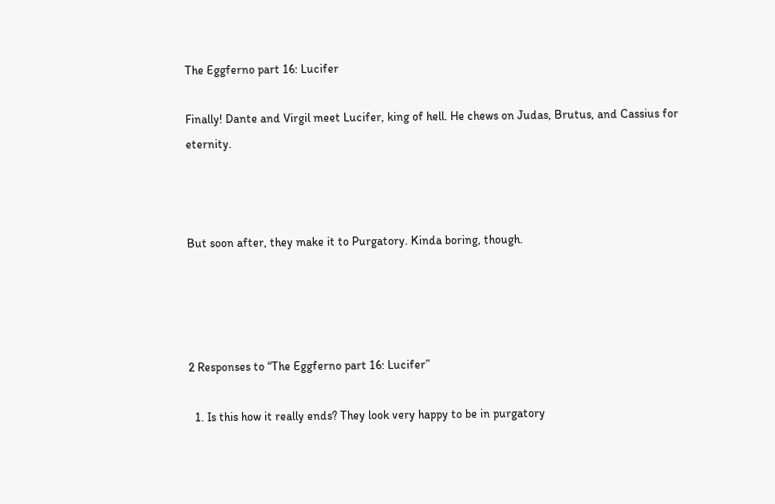The Eggferno part 16: Lucifer

Finally! Dante and Virgil meet Lucifer, king of hell. He chews on Judas, Brutus, and Cassius for eternity.



But soon after, they make it to Purgatory. Kinda boring, though.




2 Responses to “The Eggferno part 16: Lucifer”

  1. Is this how it really ends? They look very happy to be in purgatory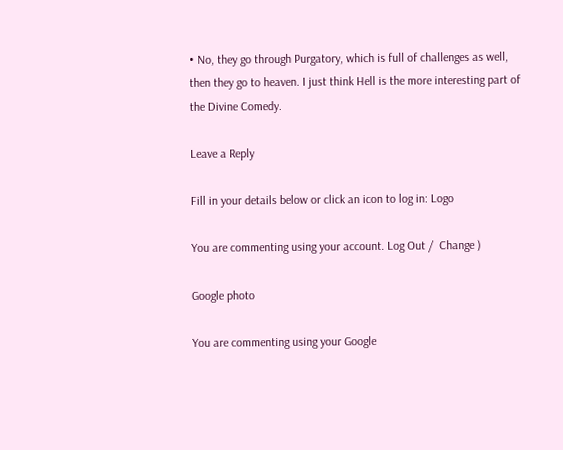• No, they go through Purgatory, which is full of challenges as well, then they go to heaven. I just think Hell is the more interesting part of the Divine Comedy.

Leave a Reply

Fill in your details below or click an icon to log in: Logo

You are commenting using your account. Log Out /  Change )

Google photo

You are commenting using your Google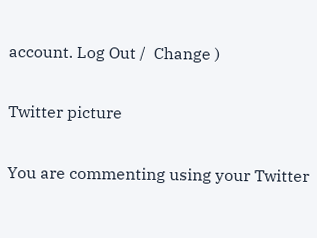account. Log Out /  Change )

Twitter picture

You are commenting using your Twitter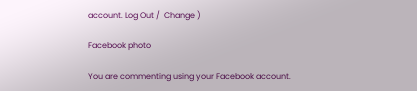account. Log Out /  Change )

Facebook photo

You are commenting using your Facebook account.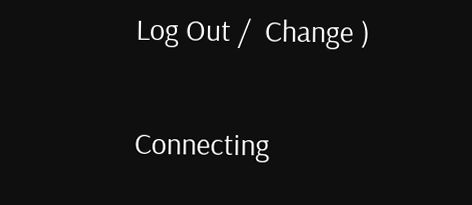Log Out /  Change )

Connecting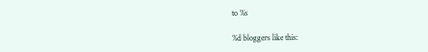to %s

%d bloggers like this: